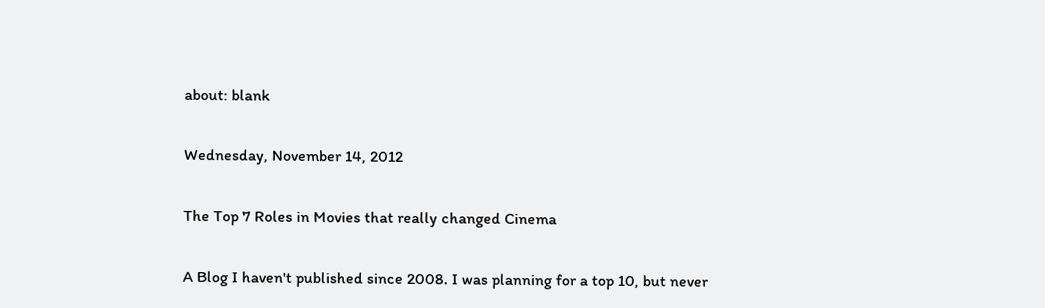about: blank

Wednesday, November 14, 2012

The Top 7 Roles in Movies that really changed Cinema

A Blog I haven't published since 2008. I was planning for a top 10, but never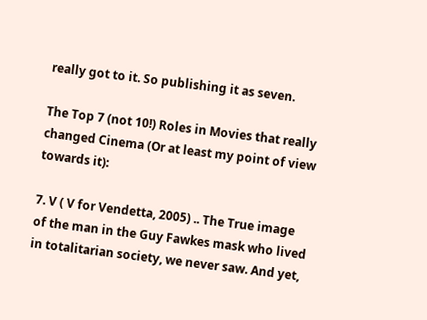really got to it. So publishing it as seven.

The Top 7 (not 10!) Roles in Movies that really changed Cinema (Or at least my point of view towards it):

7. V ( V for Vendetta, 2005) .. The True image of the man in the Guy Fawkes mask who lived in totalitarian society, we never saw. And yet,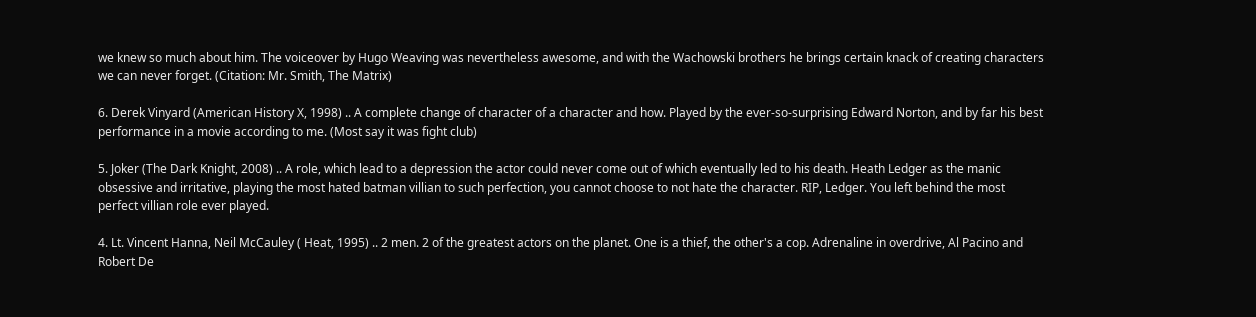we knew so much about him. The voiceover by Hugo Weaving was nevertheless awesome, and with the Wachowski brothers he brings certain knack of creating characters we can never forget. (Citation: Mr. Smith, The Matrix)

6. Derek Vinyard (American History X, 1998) .. A complete change of character of a character and how. Played by the ever-so-surprising Edward Norton, and by far his best performance in a movie according to me. (Most say it was fight club)

5. Joker (The Dark Knight, 2008) .. A role, which lead to a depression the actor could never come out of which eventually led to his death. Heath Ledger as the manic obsessive and irritative, playing the most hated batman villian to such perfection, you cannot choose to not hate the character. RIP, Ledger. You left behind the most perfect villian role ever played.

4. Lt. Vincent Hanna, Neil McCauley ( Heat, 1995) .. 2 men. 2 of the greatest actors on the planet. One is a thief, the other's a cop. Adrenaline in overdrive, Al Pacino and Robert De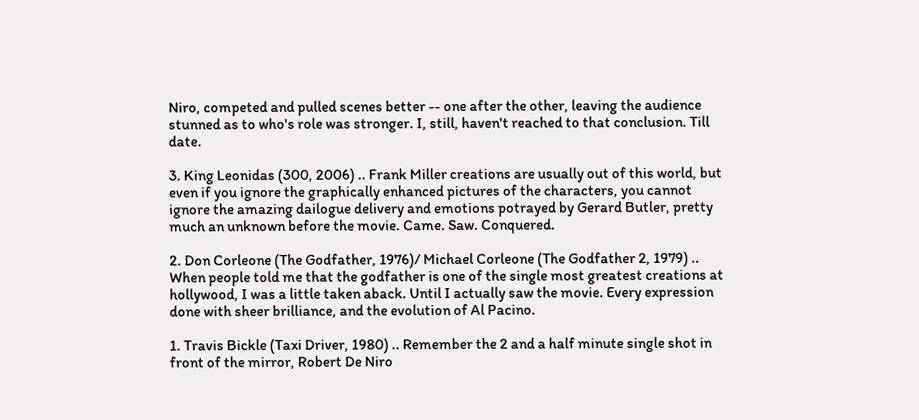Niro, competed and pulled scenes better -- one after the other, leaving the audience stunned as to who's role was stronger. I, still, haven't reached to that conclusion. Till date.

3. King Leonidas (300, 2006) .. Frank Miller creations are usually out of this world, but even if you ignore the graphically enhanced pictures of the characters, you cannot ignore the amazing dailogue delivery and emotions potrayed by Gerard Butler, pretty much an unknown before the movie. Came. Saw. Conquered.

2. Don Corleone (The Godfather, 1976)/ Michael Corleone (The Godfather 2, 1979) .. When people told me that the godfather is one of the single most greatest creations at hollywood, I was a little taken aback. Until I actually saw the movie. Every expression done with sheer brilliance, and the evolution of Al Pacino.

1. Travis Bickle (Taxi Driver, 1980) .. Remember the 2 and a half minute single shot in front of the mirror, Robert De Niro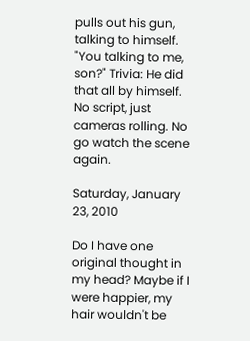pulls out his gun, talking to himself. "You talking to me, son?" Trivia: He did that all by himself. No script, just cameras rolling. No go watch the scene again.

Saturday, January 23, 2010

Do I have one original thought in my head? Maybe if I were happier, my hair wouldn't be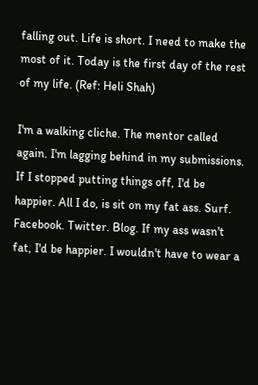falling out. Life is short. I need to make the most of it. Today is the first day of the rest of my life. (Ref: Heli Shah)

I'm a walking cliche. The mentor called again. I'm lagging behind in my submissions. If I stopped putting things off, I'd be happier. All I do, is sit on my fat ass. Surf. Facebook. Twitter. Blog. If my ass wasn't fat, I'd be happier. I wouldn't have to wear a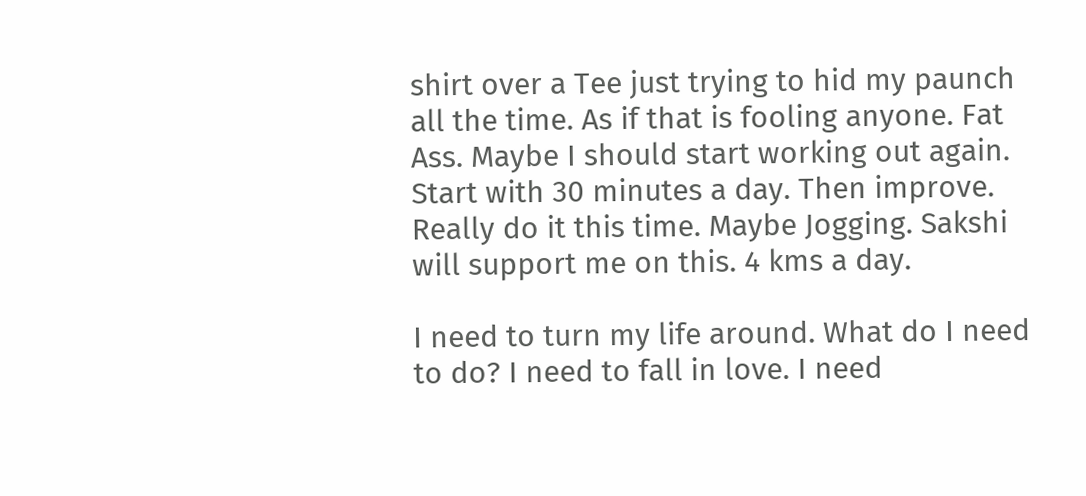shirt over a Tee just trying to hid my paunch all the time. As if that is fooling anyone. Fat Ass. Maybe I should start working out again. Start with 30 minutes a day. Then improve. Really do it this time. Maybe Jogging. Sakshi will support me on this. 4 kms a day.

I need to turn my life around. What do I need to do? I need to fall in love. I need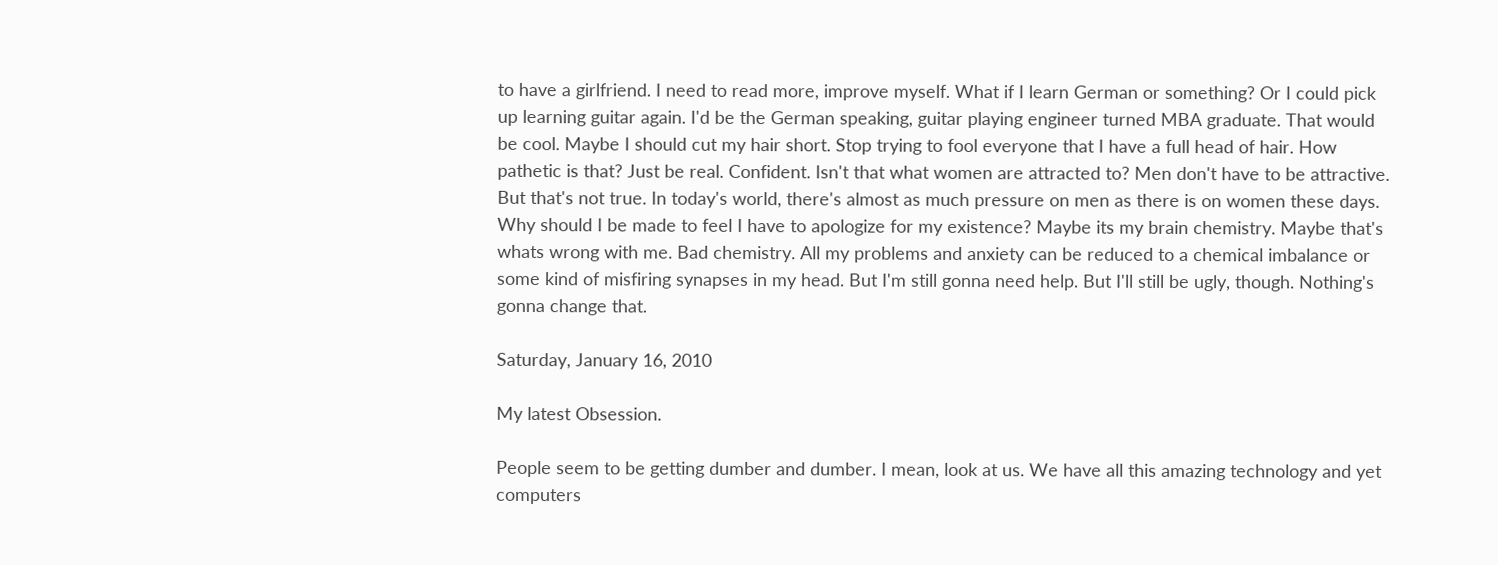to have a girlfriend. I need to read more, improve myself. What if I learn German or something? Or I could pick up learning guitar again. I'd be the German speaking, guitar playing engineer turned MBA graduate. That would be cool. Maybe I should cut my hair short. Stop trying to fool everyone that I have a full head of hair. How pathetic is that? Just be real. Confident. Isn't that what women are attracted to? Men don't have to be attractive. But that's not true. In today's world, there's almost as much pressure on men as there is on women these days. Why should I be made to feel I have to apologize for my existence? Maybe its my brain chemistry. Maybe that's whats wrong with me. Bad chemistry. All my problems and anxiety can be reduced to a chemical imbalance or some kind of misfiring synapses in my head. But I'm still gonna need help. But I'll still be ugly, though. Nothing's gonna change that.

Saturday, January 16, 2010

My latest Obsession.

People seem to be getting dumber and dumber. I mean, look at us. We have all this amazing technology and yet computers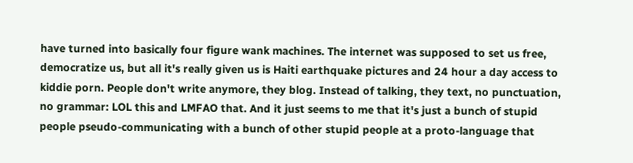have turned into basically four figure wank machines. The internet was supposed to set us free, democratize us, but all it's really given us is Haiti earthquake pictures and 24 hour a day access to kiddie porn. People don't write anymore, they blog. Instead of talking, they text, no punctuation, no grammar: LOL this and LMFAO that. And it just seems to me that it's just a bunch of stupid people pseudo-communicating with a bunch of other stupid people at a proto-language that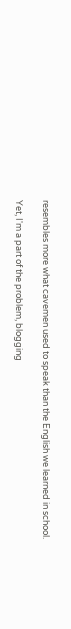resembles more what cavemen used to speak than the English we learned in school.

Yet, I'm a part of the problem, blogging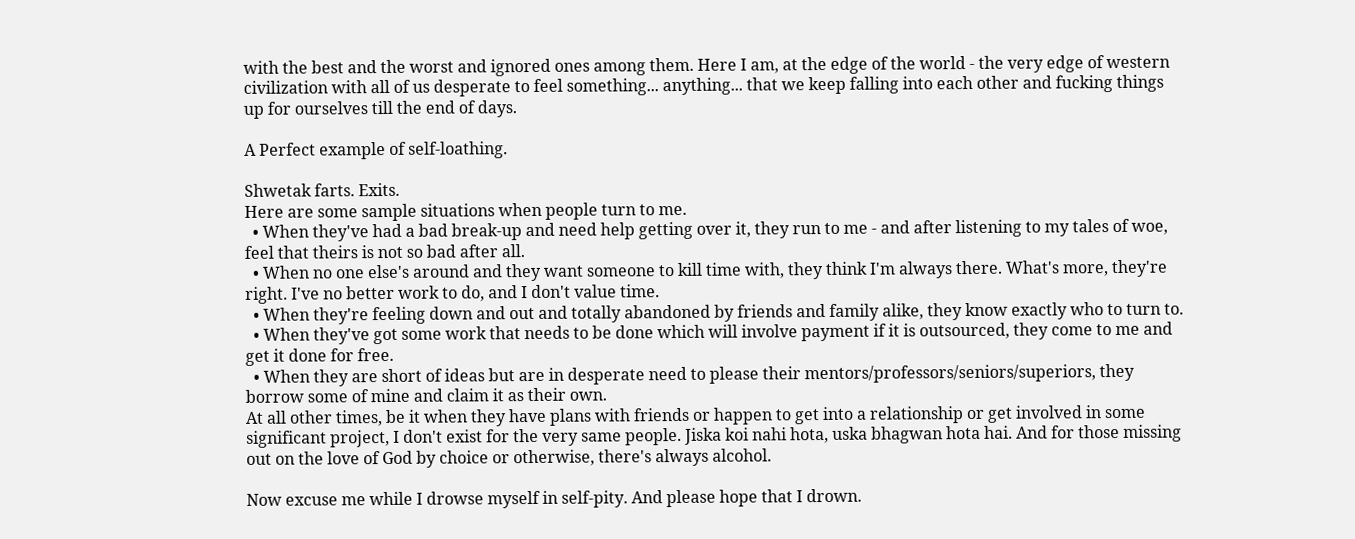with the best and the worst and ignored ones among them. Here I am, at the edge of the world - the very edge of western civilization with all of us desperate to feel something... anything... that we keep falling into each other and fucking things up for ourselves till the end of days.

A Perfect example of self-loathing.

Shwetak farts. Exits.
Here are some sample situations when people turn to me.
  • When they've had a bad break-up and need help getting over it, they run to me - and after listening to my tales of woe, feel that theirs is not so bad after all.
  • When no one else's around and they want someone to kill time with, they think I'm always there. What's more, they're right. I've no better work to do, and I don't value time.
  • When they're feeling down and out and totally abandoned by friends and family alike, they know exactly who to turn to.
  • When they've got some work that needs to be done which will involve payment if it is outsourced, they come to me and get it done for free.
  • When they are short of ideas but are in desperate need to please their mentors/professors/seniors/superiors, they borrow some of mine and claim it as their own.
At all other times, be it when they have plans with friends or happen to get into a relationship or get involved in some significant project, I don't exist for the very same people. Jiska koi nahi hota, uska bhagwan hota hai. And for those missing out on the love of God by choice or otherwise, there's always alcohol.

Now excuse me while I drowse myself in self-pity. And please hope that I drown.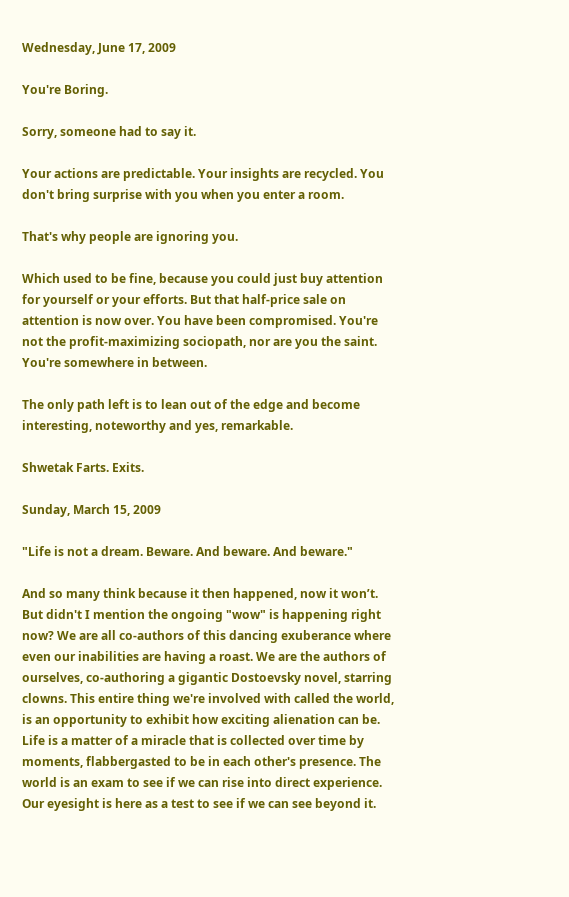Wednesday, June 17, 2009

You're Boring.

Sorry, someone had to say it.

Your actions are predictable. Your insights are recycled. You don't bring surprise with you when you enter a room.

That's why people are ignoring you.

Which used to be fine, because you could just buy attention for yourself or your efforts. But that half-price sale on attention is now over. You have been compromised. You're not the profit-maximizing sociopath, nor are you the saint. You're somewhere in between.

The only path left is to lean out of the edge and become interesting, noteworthy and yes, remarkable.

Shwetak Farts. Exits.

Sunday, March 15, 2009

"Life is not a dream. Beware. And beware. And beware."

And so many think because it then happened, now it won’t. But didn't I mention the ongoing "wow" is happening right now? We are all co-authors of this dancing exuberance where even our inabilities are having a roast. We are the authors of ourselves, co-authoring a gigantic Dostoevsky novel, starring clowns. This entire thing we're involved with called the world, is an opportunity to exhibit how exciting alienation can be. Life is a matter of a miracle that is collected over time by moments, flabbergasted to be in each other's presence. The world is an exam to see if we can rise into direct experience. Our eyesight is here as a test to see if we can see beyond it.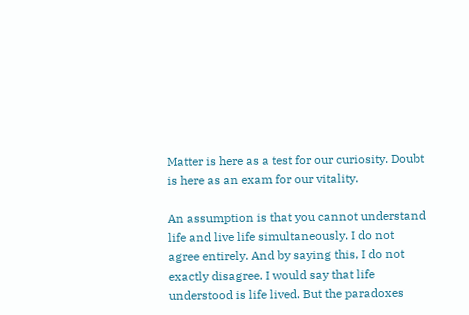Matter is here as a test for our curiosity. Doubt is here as an exam for our vitality.

An assumption is that you cannot understand life and live life simultaneously. I do not agree entirely. And by saying this, I do not exactly disagree. I would say that life understood is life lived. But the paradoxes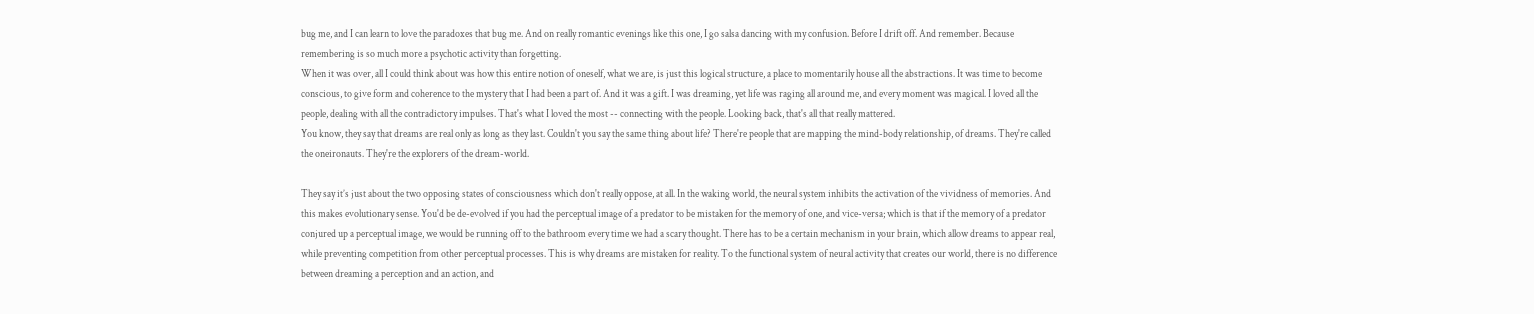bug me, and I can learn to love the paradoxes that bug me. And on really romantic evenings like this one, I go salsa dancing with my confusion. Before I drift off. And remember. Because remembering is so much more a psychotic activity than forgetting.
When it was over, all I could think about was how this entire notion of oneself, what we are, is just this logical structure, a place to momentarily house all the abstractions. It was time to become conscious, to give form and coherence to the mystery that I had been a part of. And it was a gift. I was dreaming, yet life was raging all around me, and every moment was magical. I loved all the people, dealing with all the contradictory impulses. That's what I loved the most -- connecting with the people. Looking back, that's all that really mattered.
You know, they say that dreams are real only as long as they last. Couldn't you say the same thing about life? There're people that are mapping the mind-body relationship, of dreams. They're called the oneironauts. They're the explorers of the dream-world.

They say it’s just about the two opposing states of consciousness which don't really oppose, at all. In the waking world, the neural system inhibits the activation of the vividness of memories. And this makes evolutionary sense. You'd be de-evolved if you had the perceptual image of a predator to be mistaken for the memory of one, and vice-versa; which is that if the memory of a predator conjured up a perceptual image, we would be running off to the bathroom every time we had a scary thought. There has to be a certain mechanism in your brain, which allow dreams to appear real, while preventing competition from other perceptual processes. This is why dreams are mistaken for reality. To the functional system of neural activity that creates our world, there is no difference between dreaming a perception and an action, and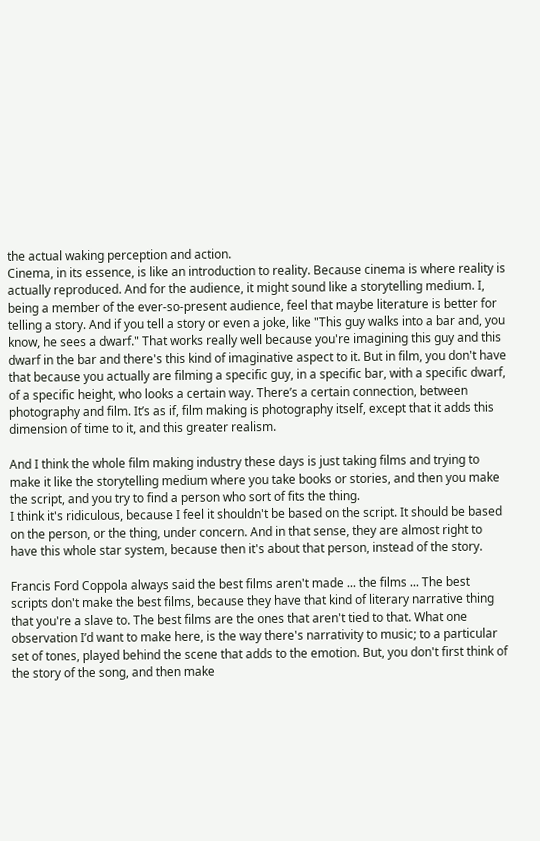the actual waking perception and action.
Cinema, in its essence, is like an introduction to reality. Because cinema is where reality is actually reproduced. And for the audience, it might sound like a storytelling medium. I, being a member of the ever-so-present audience, feel that maybe literature is better for telling a story. And if you tell a story or even a joke, like "This guy walks into a bar and, you know, he sees a dwarf." That works really well because you're imagining this guy and this dwarf in the bar and there's this kind of imaginative aspect to it. But in film, you don't have that because you actually are filming a specific guy, in a specific bar, with a specific dwarf, of a specific height, who looks a certain way. There’s a certain connection, between photography and film. It’s as if, film making is photography itself, except that it adds this dimension of time to it, and this greater realism.

And I think the whole film making industry these days is just taking films and trying to make it like the storytelling medium where you take books or stories, and then you make the script, and you try to find a person who sort of fits the thing.
I think it's ridiculous, because I feel it shouldn't be based on the script. It should be based on the person, or the thing, under concern. And in that sense, they are almost right to have this whole star system, because then it's about that person, instead of the story.

Francis Ford Coppola always said the best films aren't made ... the films ... The best scripts don't make the best films, because they have that kind of literary narrative thing that you're a slave to. The best films are the ones that aren't tied to that. What one observation I’d want to make here, is the way there's narrativity to music; to a particular set of tones, played behind the scene that adds to the emotion. But, you don't first think of the story of the song, and then make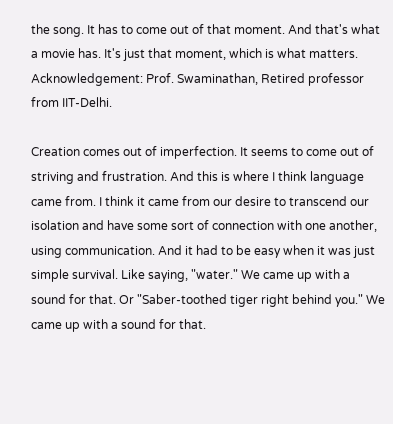the song. It has to come out of that moment. And that's what a movie has. It's just that moment, which is what matters.
Acknowledgement: Prof. Swaminathan, Retired professor from IIT-Delhi.

Creation comes out of imperfection. It seems to come out of striving and frustration. And this is where I think language came from. I think it came from our desire to transcend our isolation and have some sort of connection with one another, using communication. And it had to be easy when it was just simple survival. Like saying, "water." We came up with a sound for that. Or "Saber-toothed tiger right behind you." We came up with a sound for that.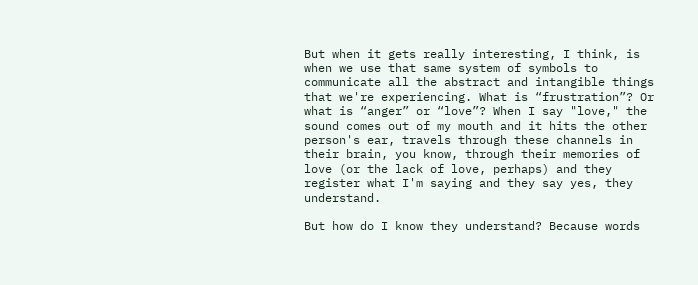But when it gets really interesting, I think, is when we use that same system of symbols to communicate all the abstract and intangible things that we're experiencing. What is “frustration”? Or what is “anger” or “love”? When I say "love," the sound comes out of my mouth and it hits the other person's ear, travels through these channels in their brain, you know, through their memories of love (or the lack of love, perhaps) and they register what I'm saying and they say yes, they understand.

But how do I know they understand? Because words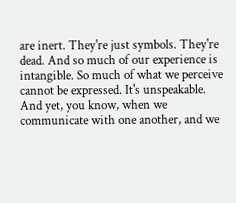are inert. They're just symbols. They're dead. And so much of our experience is intangible. So much of what we perceive cannot be expressed. It's unspeakable. And yet, you know, when we communicate with one another, and we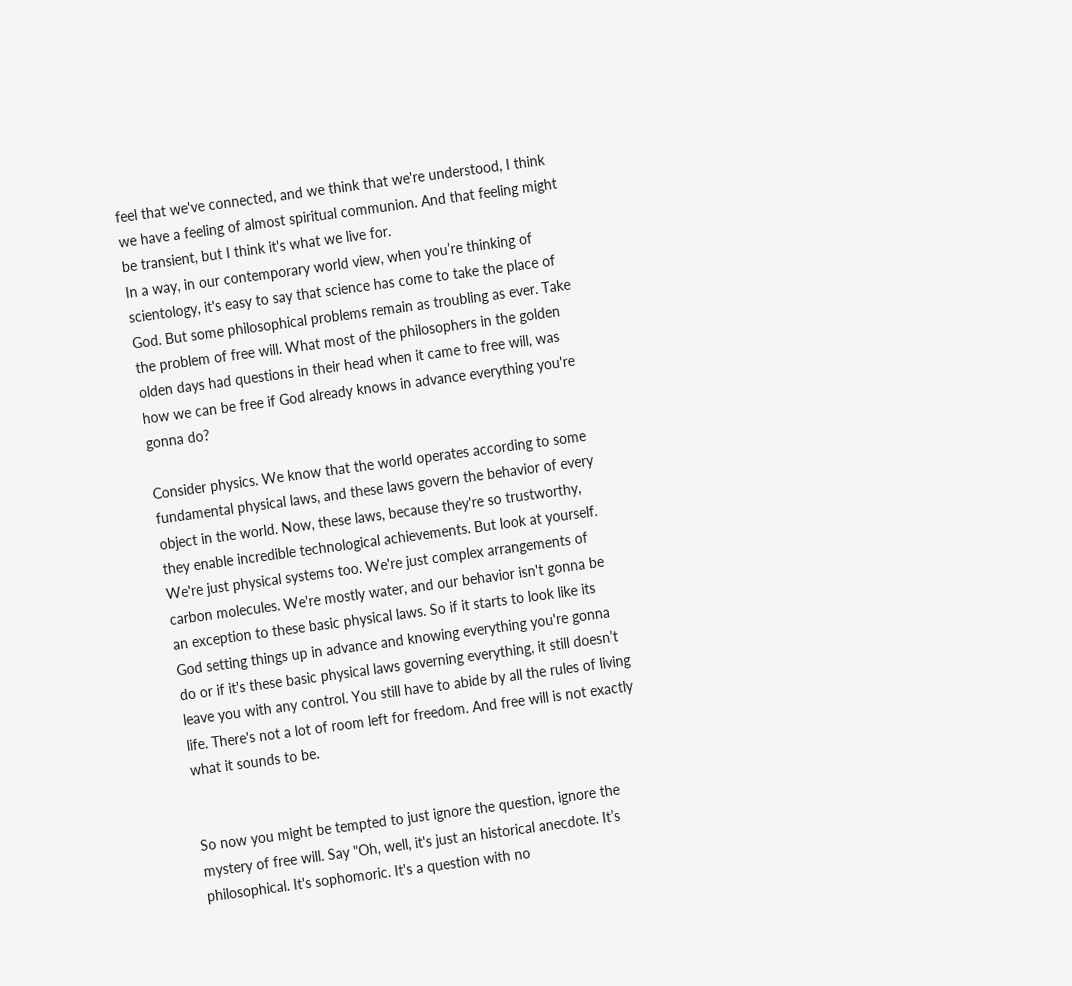feel that we've connected, and we think that we're understood, I think we have a feeling of almost spiritual communion. And that feeling might be transient, but I think it's what we live for.
In a way, in our contemporary world view, when you’re thinking of scientology, it's easy to say that science has come to take the place of God. But some philosophical problems remain as troubling as ever. Take the problem of free will. What most of the philosophers in the golden olden days had questions in their head when it came to free will, was how we can be free if God already knows in advance everything you're gonna do?

Consider physics. We know that the world operates according to some fundamental physical laws, and these laws govern the behavior of every object in the world. Now, these laws, because they're so trustworthy, they enable incredible technological achievements. But look at yourself. We're just physical systems too. We're just complex arrangements of carbon molecules. We're mostly water, and our behavior isn't gonna be an exception to these basic physical laws. So if it starts to look like its God setting things up in advance and knowing everything you're gonna do or if it's these basic physical laws governing everything, it still doesn’t leave you with any control. You still have to abide by all the rules of living life. There's not a lot of room left for freedom. And free will is not exactly what it sounds to be.


So now you might be tempted to just ignore the question, ignore the mystery of free will. Say "Oh, well, it's just an historical anecdote. It’s philosophical. It's sophomoric. It's a question with no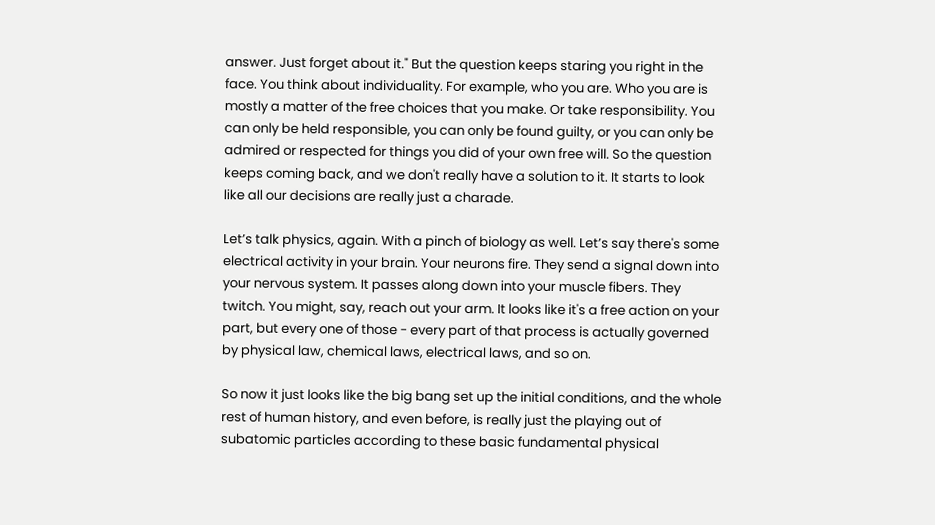answer. Just forget about it." But the question keeps staring you right in the face. You think about individuality. For example, who you are. Who you are is mostly a matter of the free choices that you make. Or take responsibility. You can only be held responsible, you can only be found guilty, or you can only be admired or respected for things you did of your own free will. So the question keeps coming back, and we don't really have a solution to it. It starts to look like all our decisions are really just a charade.

Let’s talk physics, again. With a pinch of biology as well. Let’s say there's some electrical activity in your brain. Your neurons fire. They send a signal down into your nervous system. It passes along down into your muscle fibers. They twitch. You might, say, reach out your arm. It looks like it's a free action on your part, but every one of those - every part of that process is actually governed by physical law, chemical laws, electrical laws, and so on.

So now it just looks like the big bang set up the initial conditions, and the whole rest of human history, and even before, is really just the playing out of subatomic particles according to these basic fundamental physical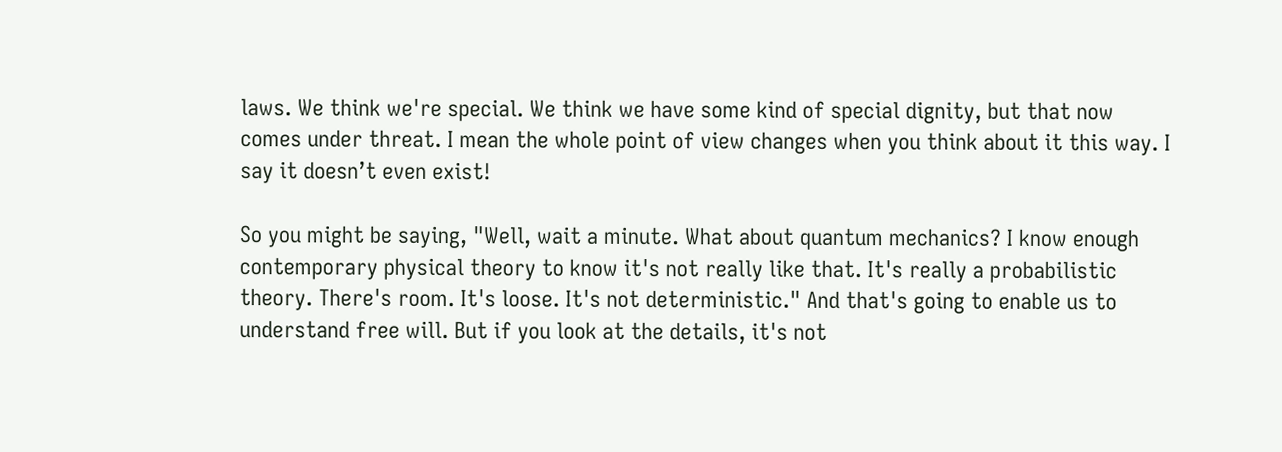laws. We think we're special. We think we have some kind of special dignity, but that now comes under threat. I mean the whole point of view changes when you think about it this way. I say it doesn’t even exist!

So you might be saying, "Well, wait a minute. What about quantum mechanics? I know enough contemporary physical theory to know it's not really like that. It's really a probabilistic theory. There's room. It's loose. It's not deterministic." And that's going to enable us to understand free will. But if you look at the details, it's not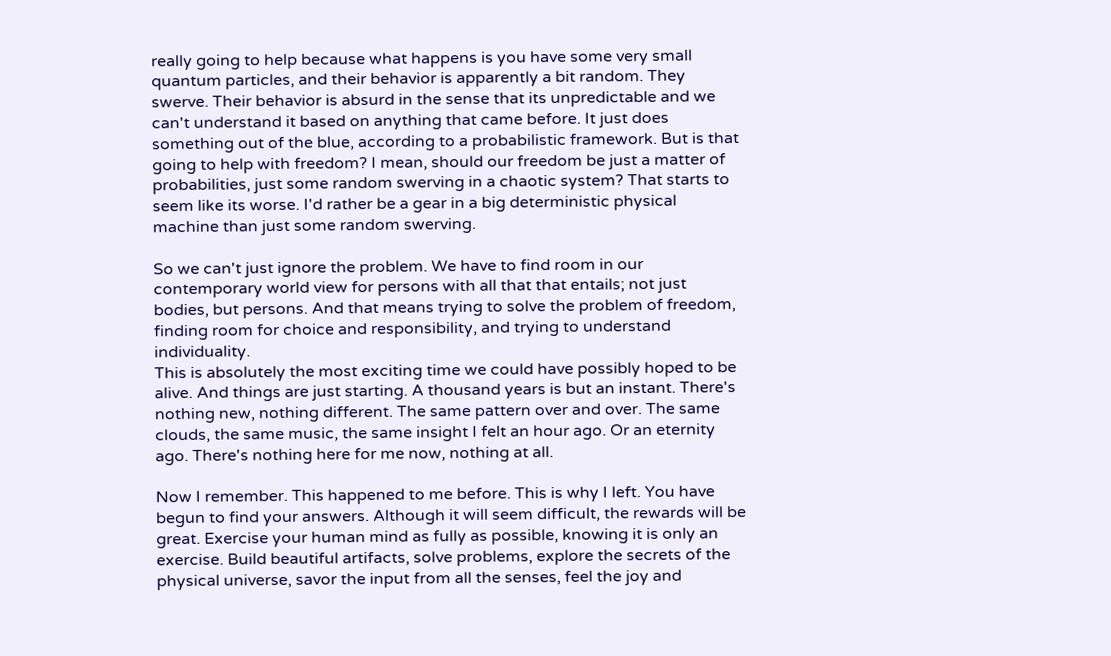really going to help because what happens is you have some very small quantum particles, and their behavior is apparently a bit random. They swerve. Their behavior is absurd in the sense that its unpredictable and we can't understand it based on anything that came before. It just does something out of the blue, according to a probabilistic framework. But is that going to help with freedom? I mean, should our freedom be just a matter of probabilities, just some random swerving in a chaotic system? That starts to seem like its worse. I'd rather be a gear in a big deterministic physical machine than just some random swerving.

So we can't just ignore the problem. We have to find room in our contemporary world view for persons with all that that entails; not just bodies, but persons. And that means trying to solve the problem of freedom, finding room for choice and responsibility, and trying to understand individuality.
This is absolutely the most exciting time we could have possibly hoped to be alive. And things are just starting. A thousand years is but an instant. There's nothing new, nothing different. The same pattern over and over. The same clouds, the same music, the same insight I felt an hour ago. Or an eternity ago. There's nothing here for me now, nothing at all.

Now I remember. This happened to me before. This is why I left. You have begun to find your answers. Although it will seem difficult, the rewards will be great. Exercise your human mind as fully as possible, knowing it is only an exercise. Build beautiful artifacts, solve problems, explore the secrets of the physical universe, savor the input from all the senses, feel the joy and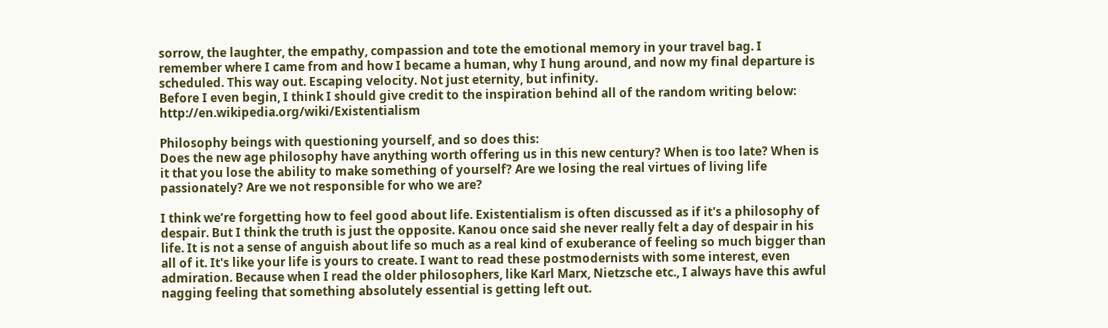sorrow, the laughter, the empathy, compassion and tote the emotional memory in your travel bag. I remember where I came from and how I became a human, why I hung around, and now my final departure is scheduled. This way out. Escaping velocity. Not just eternity, but infinity.
Before I even begin, I think I should give credit to the inspiration behind all of the random writing below: http://en.wikipedia.org/wiki/Existentialism

Philosophy beings with questioning yourself, and so does this:
Does the new age philosophy have anything worth offering us in this new century? When is too late? When is it that you lose the ability to make something of yourself? Are we losing the real virtues of living life passionately? Are we not responsible for who we are?

I think we’re forgetting how to feel good about life. Existentialism is often discussed as if it's a philosophy of despair. But I think the truth is just the opposite. Kanou once said she never really felt a day of despair in his life. It is not a sense of anguish about life so much as a real kind of exuberance of feeling so much bigger than all of it. It's like your life is yours to create. I want to read these postmodernists with some interest, even admiration. Because when I read the older philosophers, like Karl Marx, Nietzsche etc., I always have this awful nagging feeling that something absolutely essential is getting left out.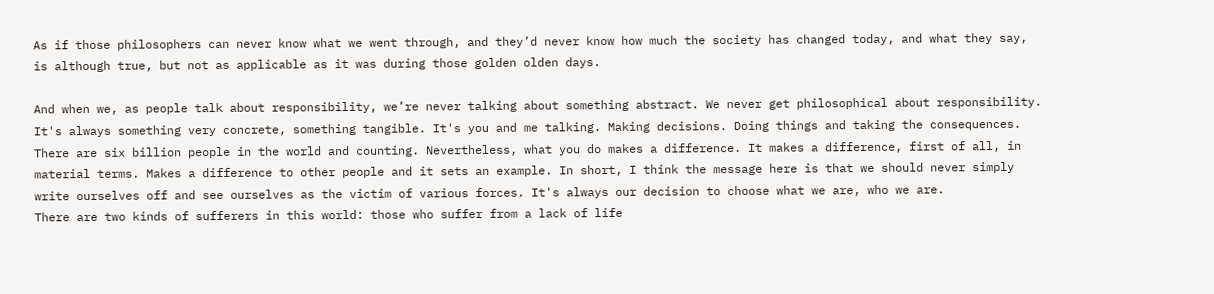As if those philosophers can never know what we went through, and they’d never know how much the society has changed today, and what they say, is although true, but not as applicable as it was during those golden olden days.

And when we, as people talk about responsibility, we’re never talking about something abstract. We never get philosophical about responsibility. It's always something very concrete, something tangible. It's you and me talking. Making decisions. Doing things and taking the consequences. There are six billion people in the world and counting. Nevertheless, what you do makes a difference. It makes a difference, first of all, in material terms. Makes a difference to other people and it sets an example. In short, I think the message here is that we should never simply write ourselves off and see ourselves as the victim of various forces. It's always our decision to choose what we are, who we are.
There are two kinds of sufferers in this world: those who suffer from a lack of life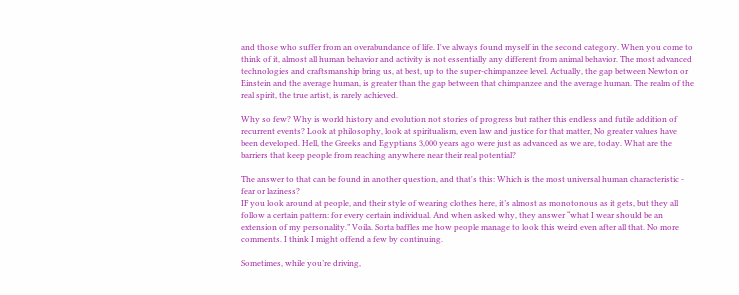and those who suffer from an overabundance of life. I've always found myself in the second category. When you come to think of it, almost all human behavior and activity is not essentially any different from animal behavior. The most advanced technologies and craftsmanship bring us, at best, up to the super-chimpanzee level. Actually, the gap between Newton or Einstein and the average human, is greater than the gap between that chimpanzee and the average human. The realm of the real spirit, the true artist, is rarely achieved.

Why so few? Why is world history and evolution not stories of progress but rather this endless and futile addition of recurrent events? Look at philosophy, look at spiritualism, even law and justice for that matter, No greater values have been developed. Hell, the Greeks and Egyptians 3,000 years ago were just as advanced as we are, today. What are the barriers that keep people from reaching anywhere near their real potential?

The answer to that can be found in another question, and that's this: Which is the most universal human characteristic - fear or laziness?
IF you look around at people, and their style of wearing clothes here, it’s almost as monotonous as it gets, but they all follow a certain pattern: for every certain individual. And when asked why, they answer “what I wear should be an extension of my personality.” Voila. Sorta baffles me how people manage to look this weird even after all that. No more comments. I think I might offend a few by continuing.

Sometimes, while you’re driving,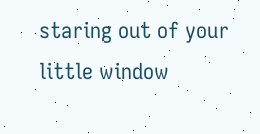staring out of your little window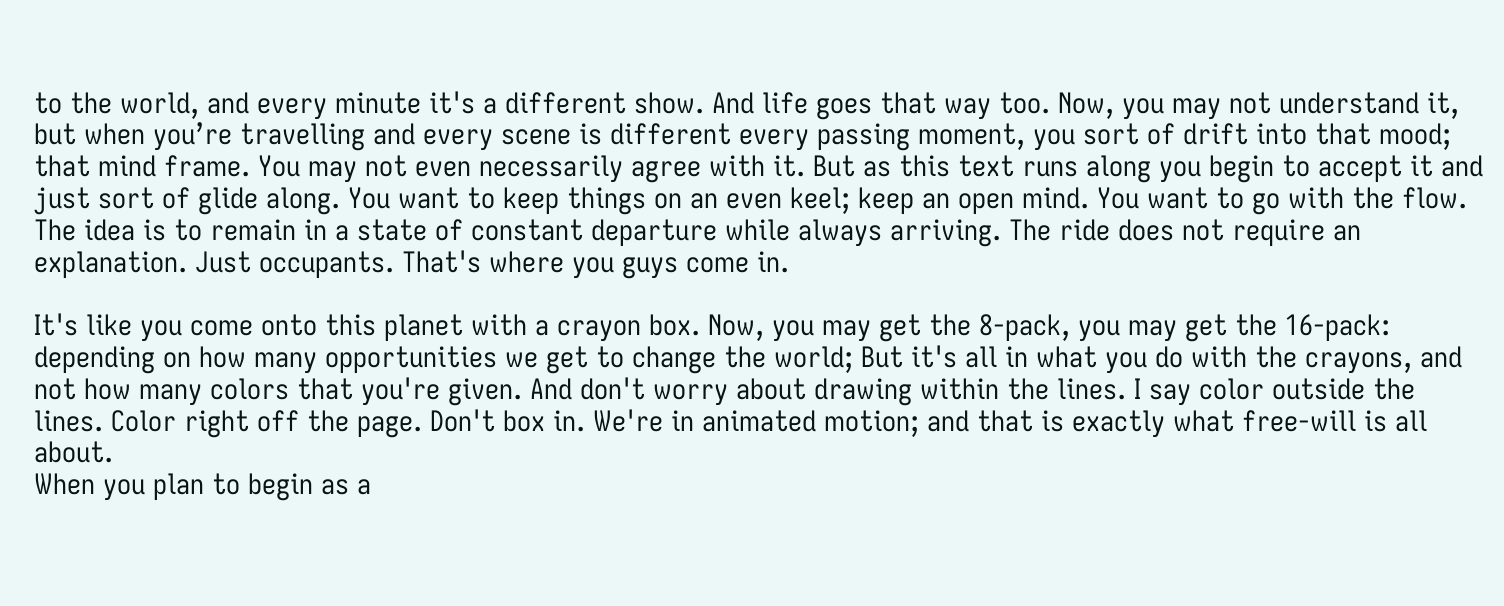to the world, and every minute it's a different show. And life goes that way too. Now, you may not understand it, but when you’re travelling and every scene is different every passing moment, you sort of drift into that mood; that mind frame. You may not even necessarily agree with it. But as this text runs along you begin to accept it and just sort of glide along. You want to keep things on an even keel; keep an open mind. You want to go with the flow. The idea is to remain in a state of constant departure while always arriving. The ride does not require an explanation. Just occupants. That's where you guys come in.

It's like you come onto this planet with a crayon box. Now, you may get the 8-pack, you may get the 16-pack: depending on how many opportunities we get to change the world; But it's all in what you do with the crayons, and not how many colors that you're given. And don't worry about drawing within the lines. I say color outside the lines. Color right off the page. Don't box in. We're in animated motion; and that is exactly what free-will is all about.
When you plan to begin as a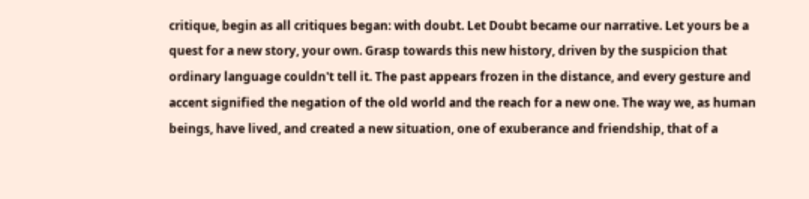critique, begin as all critiques began: with doubt. Let Doubt became our narrative. Let yours be a quest for a new story, your own. Grasp towards this new history, driven by the suspicion that ordinary language couldn't tell it. The past appears frozen in the distance, and every gesture and accent signified the negation of the old world and the reach for a new one. The way we, as human beings, have lived, and created a new situation, one of exuberance and friendship, that of a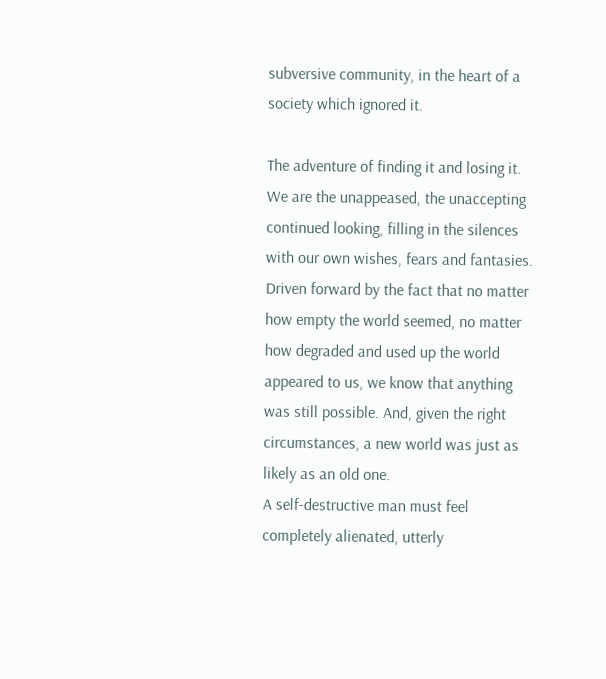subversive community, in the heart of a society which ignored it.

The adventure of finding it and losing it. We are the unappeased, the unaccepting continued looking, filling in the silences with our own wishes, fears and fantasies. Driven forward by the fact that no matter how empty the world seemed, no matter how degraded and used up the world appeared to us, we know that anything was still possible. And, given the right circumstances, a new world was just as likely as an old one.
A self-destructive man must feel completely alienated, utterly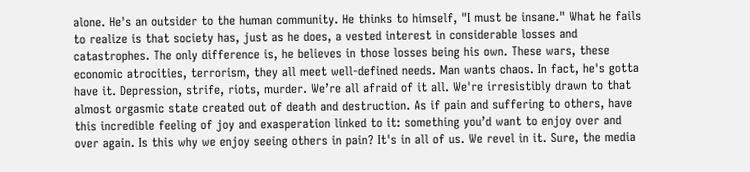alone. He's an outsider to the human community. He thinks to himself, "I must be insane." What he fails to realize is that society has, just as he does, a vested interest in considerable losses and catastrophes. The only difference is, he believes in those losses being his own. These wars, these economic atrocities, terrorism, they all meet well-defined needs. Man wants chaos. In fact, he's gotta have it. Depression, strife, riots, murder. We’re all afraid of it all. We're irresistibly drawn to that almost orgasmic state created out of death and destruction. As if pain and suffering to others, have this incredible feeling of joy and exasperation linked to it: something you’d want to enjoy over and over again. Is this why we enjoy seeing others in pain? It's in all of us. We revel in it. Sure, the media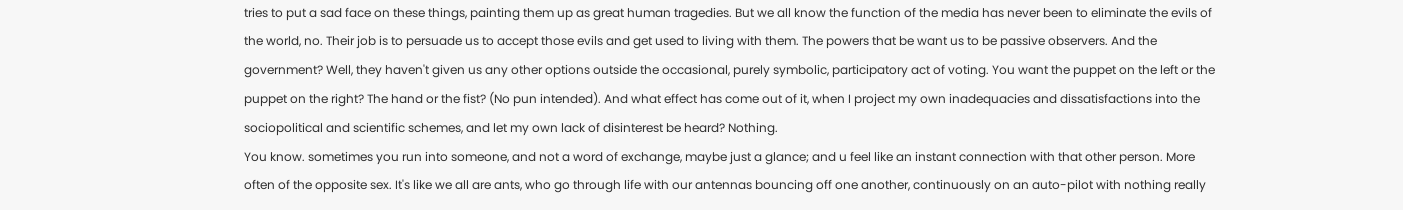tries to put a sad face on these things, painting them up as great human tragedies. But we all know the function of the media has never been to eliminate the evils of the world, no. Their job is to persuade us to accept those evils and get used to living with them. The powers that be want us to be passive observers. And the government? Well, they haven't given us any other options outside the occasional, purely symbolic, participatory act of voting. You want the puppet on the left or the puppet on the right? The hand or the fist? (No pun intended). And what effect has come out of it, when I project my own inadequacies and dissatisfactions into the sociopolitical and scientific schemes, and let my own lack of disinterest be heard? Nothing.
You know. sometimes you run into someone, and not a word of exchange, maybe just a glance; and u feel like an instant connection with that other person. More often of the opposite sex. It's like we all are ants, who go through life with our antennas bouncing off one another, continuously on an auto-pilot with nothing really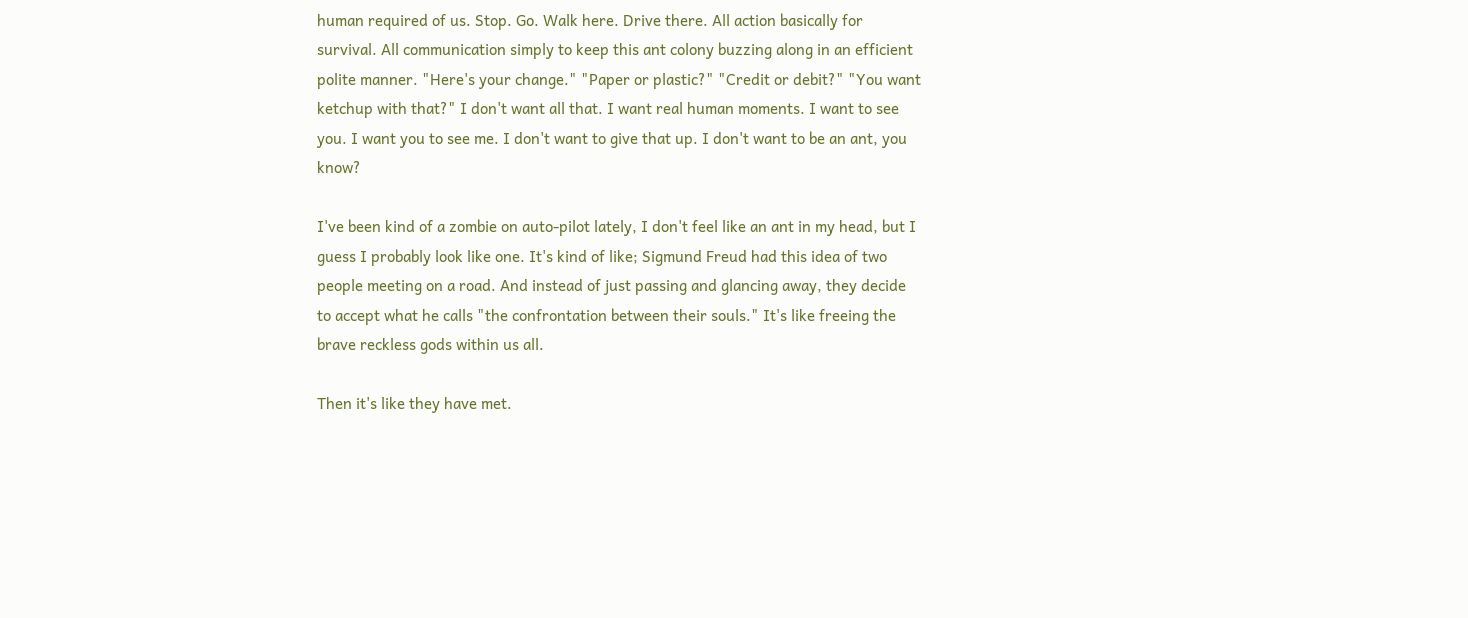human required of us. Stop. Go. Walk here. Drive there. All action basically for survival. All communication simply to keep this ant colony buzzing along in an efficient polite manner. "Here's your change." "Paper or plastic?" "Credit or debit?" "You want ketchup with that?" I don't want all that. I want real human moments. I want to see you. I want you to see me. I don't want to give that up. I don't want to be an ant, you know?

I've been kind of a zombie on auto-pilot lately, I don't feel like an ant in my head, but I guess I probably look like one. It's kind of like; Sigmund Freud had this idea of two people meeting on a road. And instead of just passing and glancing away, they decide to accept what he calls "the confrontation between their souls." It's like freeing the brave reckless gods within us all.

Then it's like they have met.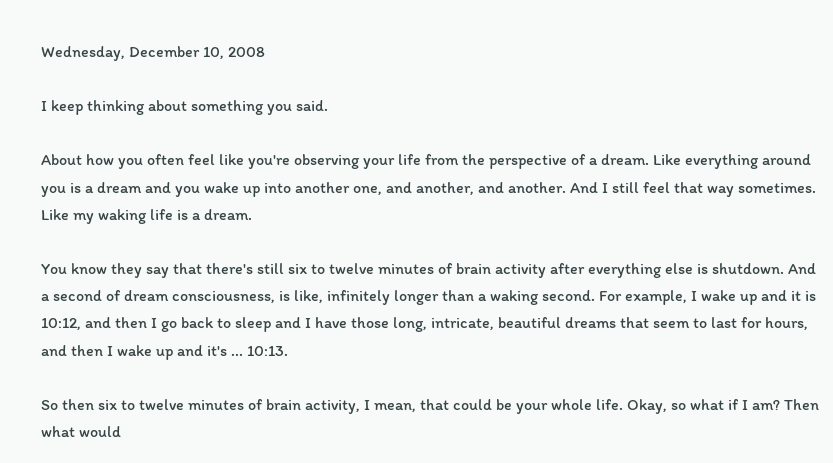Wednesday, December 10, 2008

I keep thinking about something you said.

About how you often feel like you're observing your life from the perspective of a dream. Like everything around you is a dream and you wake up into another one, and another, and another. And I still feel that way sometimes. Like my waking life is a dream.

You know they say that there's still six to twelve minutes of brain activity after everything else is shutdown. And a second of dream consciousness, is like, infinitely longer than a waking second. For example, I wake up and it is 10:12, and then I go back to sleep and I have those long, intricate, beautiful dreams that seem to last for hours, and then I wake up and it's ... 10:13.

So then six to twelve minutes of brain activity, I mean, that could be your whole life. Okay, so what if I am? Then what would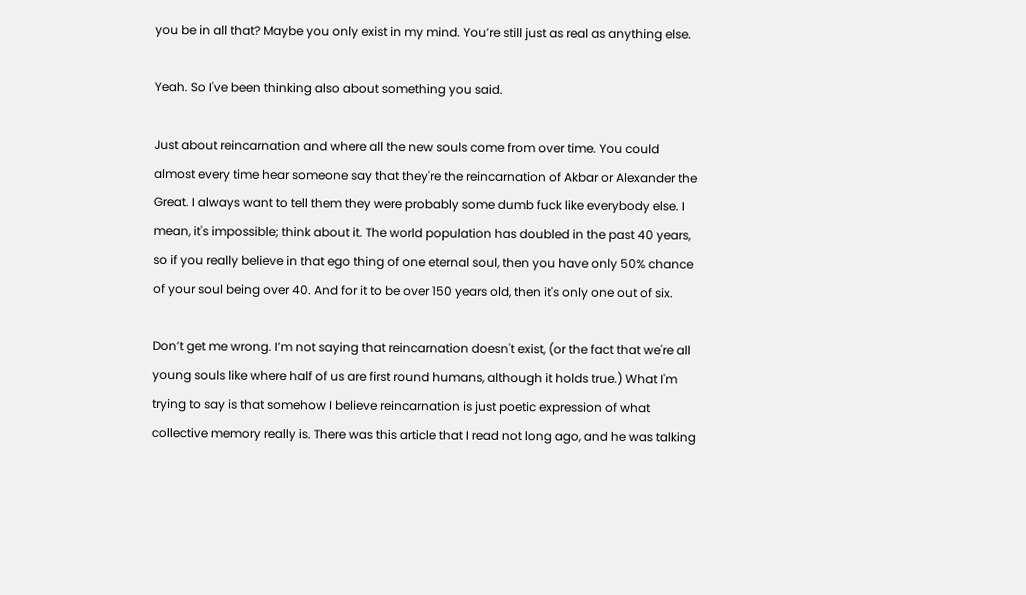you be in all that? Maybe you only exist in my mind. You’re still just as real as anything else.

Yeah. So I've been thinking also about something you said.

Just about reincarnation and where all the new souls come from over time. You could almost every time hear someone say that they're the reincarnation of Akbar or Alexander the Great. I always want to tell them they were probably some dumb fuck like everybody else. I mean, it's impossible; think about it. The world population has doubled in the past 40 years, so if you really believe in that ego thing of one eternal soul, then you have only 50% chance of your soul being over 40. And for it to be over 150 years old, then it's only one out of six.

Don’t get me wrong. I’m not saying that reincarnation doesn't exist, (or the fact that we're all young souls like where half of us are first round humans, although it holds true.) What I'm trying to say is that somehow I believe reincarnation is just poetic expression of what collective memory really is. There was this article that I read not long ago, and he was talking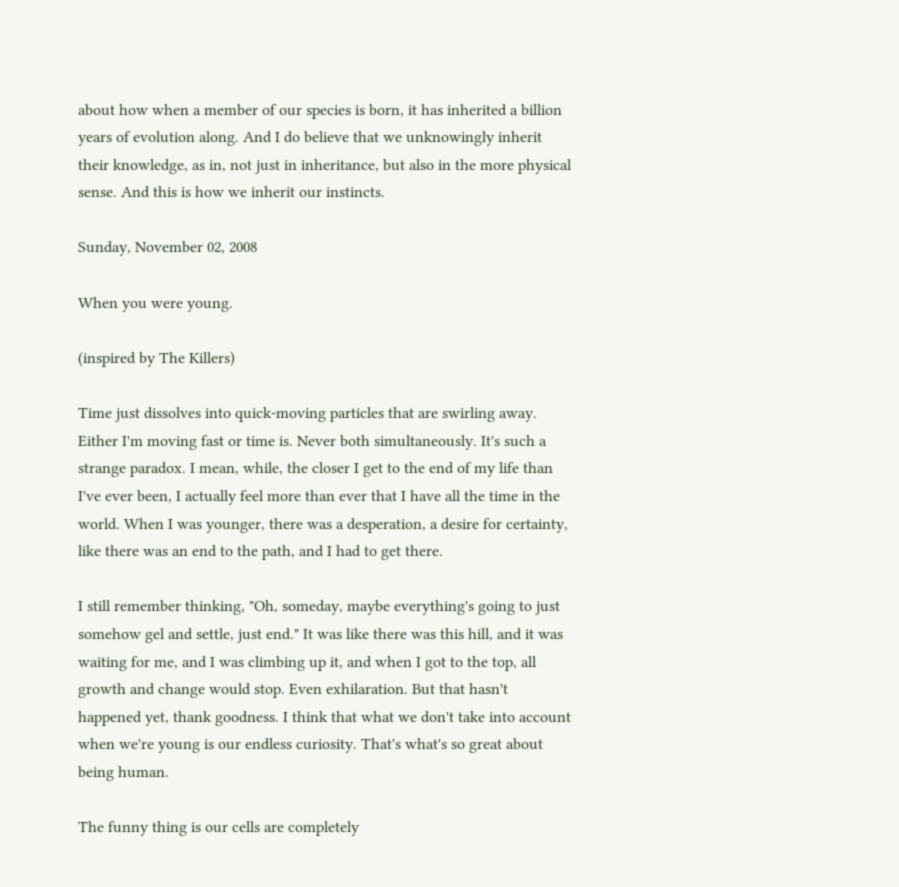about how when a member of our species is born, it has inherited a billion years of evolution along. And I do believe that we unknowingly inherit their knowledge, as in, not just in inheritance, but also in the more physical sense. And this is how we inherit our instincts.

Sunday, November 02, 2008

When you were young.

(inspired by The Killers)

Time just dissolves into quick-moving particles that are swirling away. Either I'm moving fast or time is. Never both simultaneously. It's such a strange paradox. I mean, while, the closer I get to the end of my life than I've ever been, I actually feel more than ever that I have all the time in the world. When I was younger, there was a desperation, a desire for certainty, like there was an end to the path, and I had to get there.

I still remember thinking, "Oh, someday, maybe everything's going to just somehow gel and settle, just end." It was like there was this hill, and it was waiting for me, and I was climbing up it, and when I got to the top, all growth and change would stop. Even exhilaration. But that hasn't happened yet, thank goodness. I think that what we don't take into account when we're young is our endless curiosity. That's what's so great about being human.

The funny thing is our cells are completely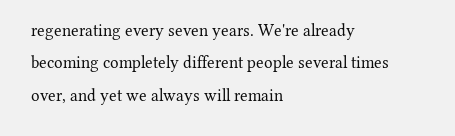regenerating every seven years. We're already becoming completely different people several times over, and yet we always will remain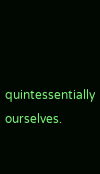quintessentially ourselves.